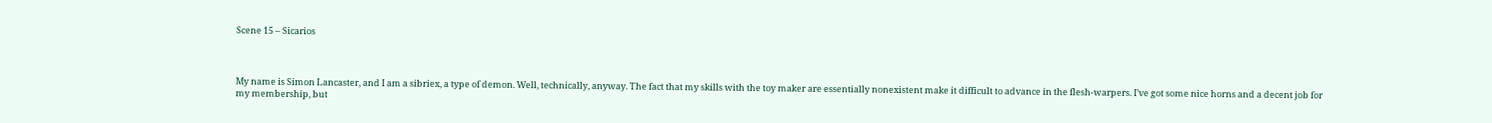Scene 15 – Sicarios



My name is Simon Lancaster, and I am a sibriex, a type of demon. Well, technically, anyway. The fact that my skills with the toy maker are essentially nonexistent make it difficult to advance in the flesh-warpers. I’ve got some nice horns and a decent job for my membership, but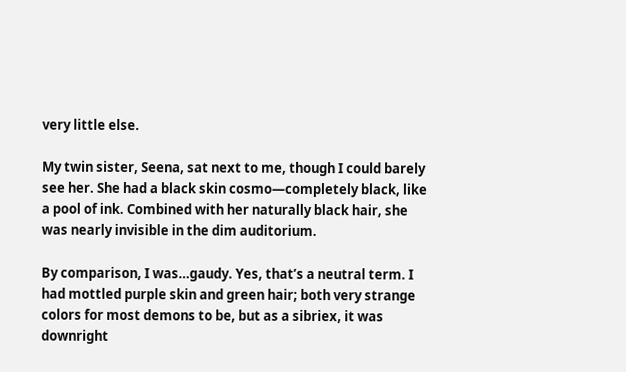very little else.

My twin sister, Seena, sat next to me, though I could barely see her. She had a black skin cosmo—completely black, like a pool of ink. Combined with her naturally black hair, she was nearly invisible in the dim auditorium.

By comparison, I was…gaudy. Yes, that’s a neutral term. I had mottled purple skin and green hair; both very strange colors for most demons to be, but as a sibriex, it was downright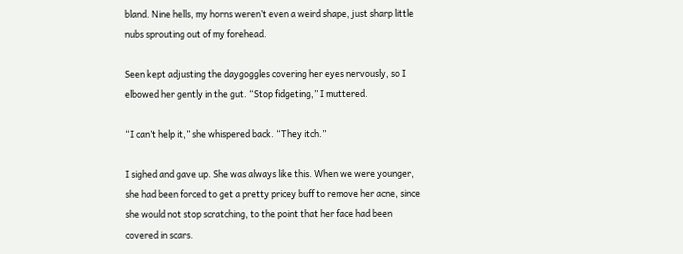bland. Nine hells, my horns weren’t even a weird shape, just sharp little nubs sprouting out of my forehead.

Seen kept adjusting the daygoggles covering her eyes nervously, so I elbowed her gently in the gut. “Stop fidgeting,” I muttered.

“I can’t help it,” she whispered back. “They itch.”

I sighed and gave up. She was always like this. When we were younger, she had been forced to get a pretty pricey buff to remove her acne, since she would not stop scratching, to the point that her face had been covered in scars.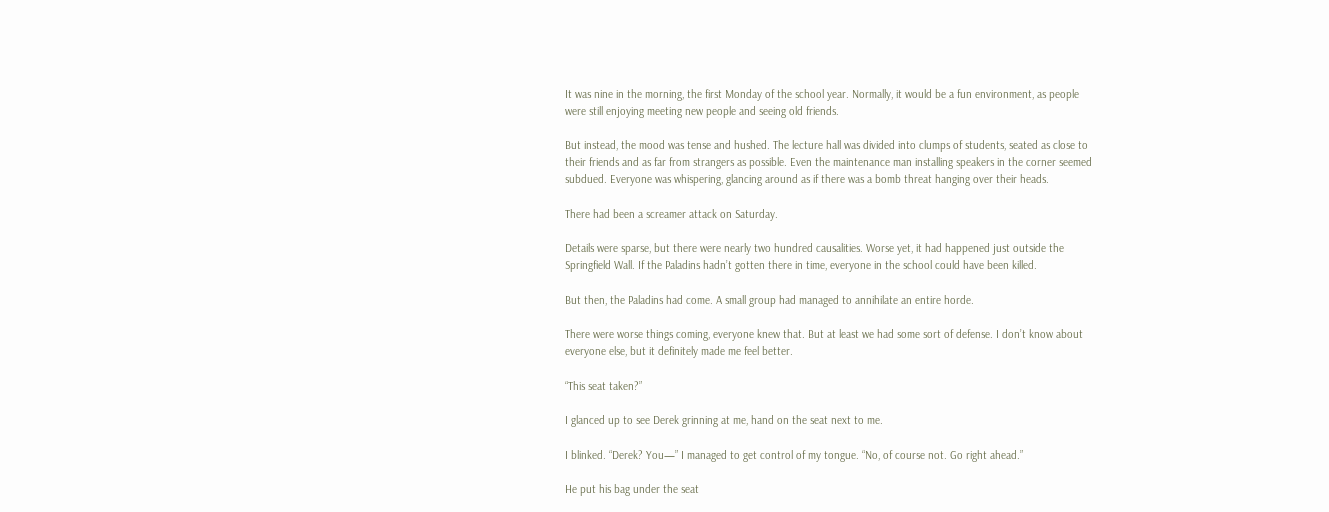It was nine in the morning, the first Monday of the school year. Normally, it would be a fun environment, as people were still enjoying meeting new people and seeing old friends.

But instead, the mood was tense and hushed. The lecture hall was divided into clumps of students, seated as close to their friends and as far from strangers as possible. Even the maintenance man installing speakers in the corner seemed subdued. Everyone was whispering, glancing around as if there was a bomb threat hanging over their heads.

There had been a screamer attack on Saturday.

Details were sparse, but there were nearly two hundred causalities. Worse yet, it had happened just outside the Springfield Wall. If the Paladins hadn’t gotten there in time, everyone in the school could have been killed.

But then, the Paladins had come. A small group had managed to annihilate an entire horde.

There were worse things coming, everyone knew that. But at least we had some sort of defense. I don’t know about everyone else, but it definitely made me feel better.

“This seat taken?”

I glanced up to see Derek grinning at me, hand on the seat next to me.

I blinked. “Derek? You—” I managed to get control of my tongue. “No, of course not. Go right ahead.”

He put his bag under the seat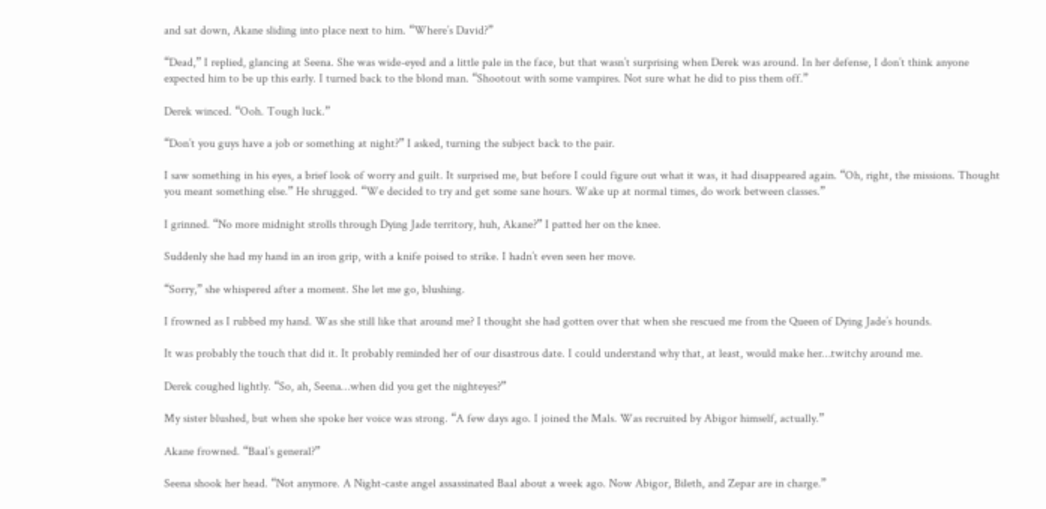and sat down, Akane sliding into place next to him. “Where’s David?”

“Dead,” I replied, glancing at Seena. She was wide-eyed and a little pale in the face, but that wasn’t surprising when Derek was around. In her defense, I don’t think anyone expected him to be up this early. I turned back to the blond man. “Shootout with some vampires. Not sure what he did to piss them off.”

Derek winced. “Ooh. Tough luck.”

“Don’t you guys have a job or something at night?” I asked, turning the subject back to the pair.

I saw something in his eyes, a brief look of worry and guilt. It surprised me, but before I could figure out what it was, it had disappeared again. “Oh, right, the missions. Thought you meant something else.” He shrugged. “We decided to try and get some sane hours. Wake up at normal times, do work between classes.”

I grinned. “No more midnight strolls through Dying Jade territory, huh, Akane?” I patted her on the knee.

Suddenly she had my hand in an iron grip, with a knife poised to strike. I hadn’t even seen her move.

“Sorry,” she whispered after a moment. She let me go, blushing.

I frowned as I rubbed my hand. Was she still like that around me? I thought she had gotten over that when she rescued me from the Queen of Dying Jade’s hounds.

It was probably the touch that did it. It probably reminded her of our disastrous date. I could understand why that, at least, would make her…twitchy around me.

Derek coughed lightly. “So, ah, Seena…when did you get the nighteyes?”

My sister blushed, but when she spoke her voice was strong. “A few days ago. I joined the Mals. Was recruited by Abigor himself, actually.”

Akane frowned. “Baal’s general?”

Seena shook her head. “Not anymore. A Night-caste angel assassinated Baal about a week ago. Now Abigor, Bileth, and Zepar are in charge.”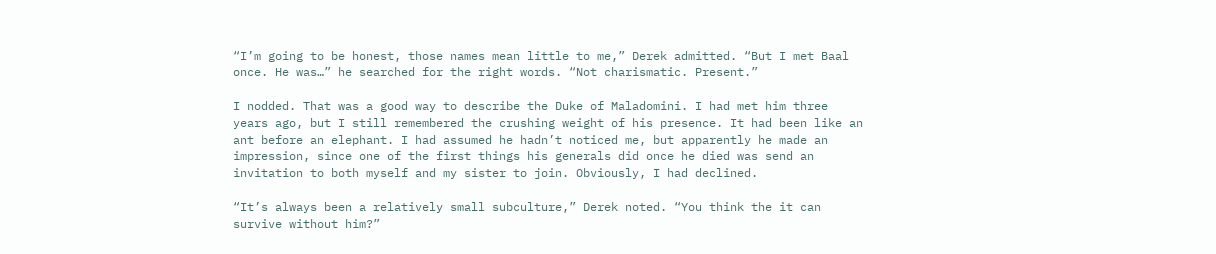“I’m going to be honest, those names mean little to me,” Derek admitted. “But I met Baal once. He was…” he searched for the right words. “Not charismatic. Present.”

I nodded. That was a good way to describe the Duke of Maladomini. I had met him three years ago, but I still remembered the crushing weight of his presence. It had been like an ant before an elephant. I had assumed he hadn’t noticed me, but apparently he made an impression, since one of the first things his generals did once he died was send an invitation to both myself and my sister to join. Obviously, I had declined.

“It’s always been a relatively small subculture,” Derek noted. “You think the it can survive without him?”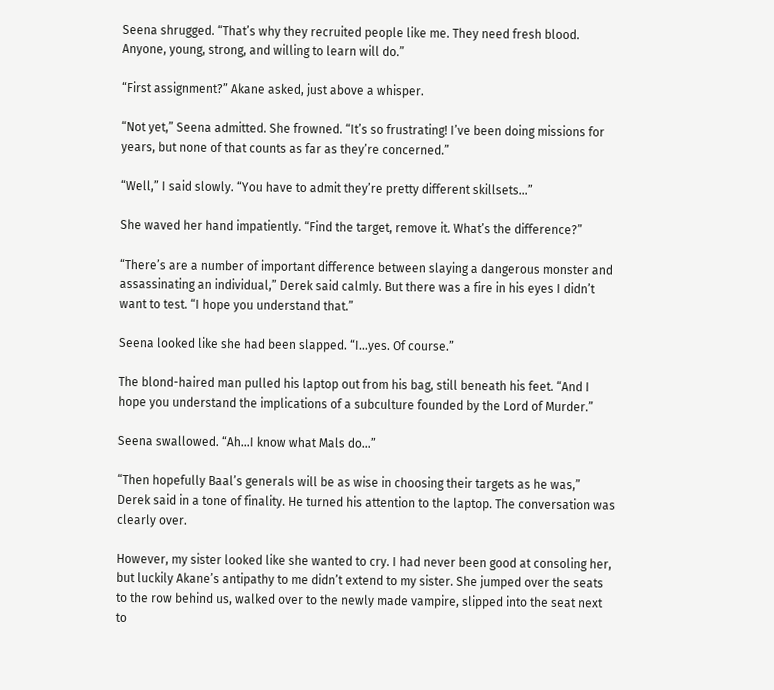Seena shrugged. “That’s why they recruited people like me. They need fresh blood. Anyone, young, strong, and willing to learn will do.”

“First assignment?” Akane asked, just above a whisper.

“Not yet,” Seena admitted. She frowned. “It’s so frustrating! I’ve been doing missions for years, but none of that counts as far as they’re concerned.”

“Well,” I said slowly. “You have to admit they’re pretty different skillsets…”

She waved her hand impatiently. “Find the target, remove it. What’s the difference?”

“There’s are a number of important difference between slaying a dangerous monster and assassinating an individual,” Derek said calmly. But there was a fire in his eyes I didn’t want to test. “I hope you understand that.”

Seena looked like she had been slapped. “I…yes. Of course.”

The blond-haired man pulled his laptop out from his bag, still beneath his feet. “And I hope you understand the implications of a subculture founded by the Lord of Murder.”

Seena swallowed. “Ah…I know what Mals do…”

“Then hopefully Baal’s generals will be as wise in choosing their targets as he was,” Derek said in a tone of finality. He turned his attention to the laptop. The conversation was clearly over.

However, my sister looked like she wanted to cry. I had never been good at consoling her, but luckily Akane’s antipathy to me didn’t extend to my sister. She jumped over the seats to the row behind us, walked over to the newly made vampire, slipped into the seat next to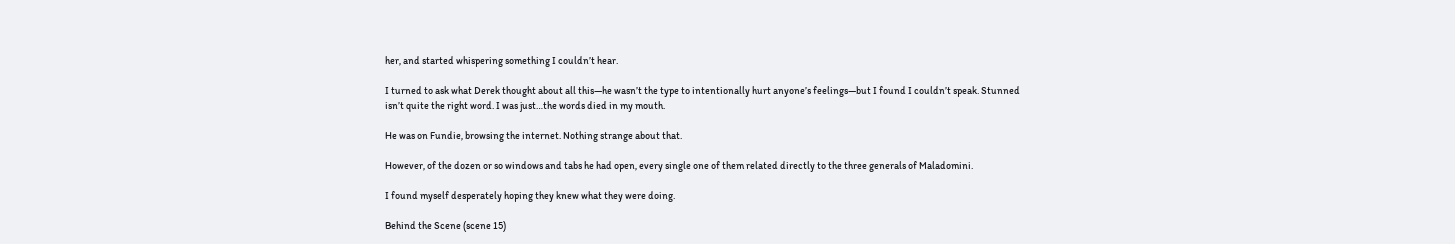her, and started whispering something I couldn’t hear.

I turned to ask what Derek thought about all this—he wasn’t the type to intentionally hurt anyone’s feelings—but I found I couldn’t speak. Stunned isn’t quite the right word. I was just…the words died in my mouth.

He was on Fundie, browsing the internet. Nothing strange about that.

However, of the dozen or so windows and tabs he had open, every single one of them related directly to the three generals of Maladomini.

I found myself desperately hoping they knew what they were doing.

Behind the Scene (scene 15)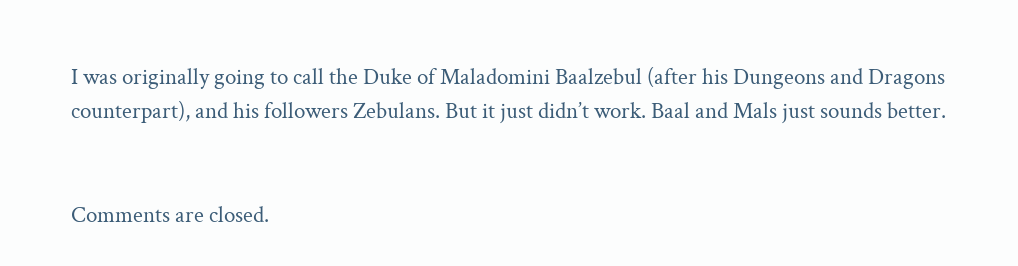I was originally going to call the Duke of Maladomini Baalzebul (after his Dungeons and Dragons counterpart), and his followers Zebulans. But it just didn’t work. Baal and Mals just sounds better.


Comments are closed.